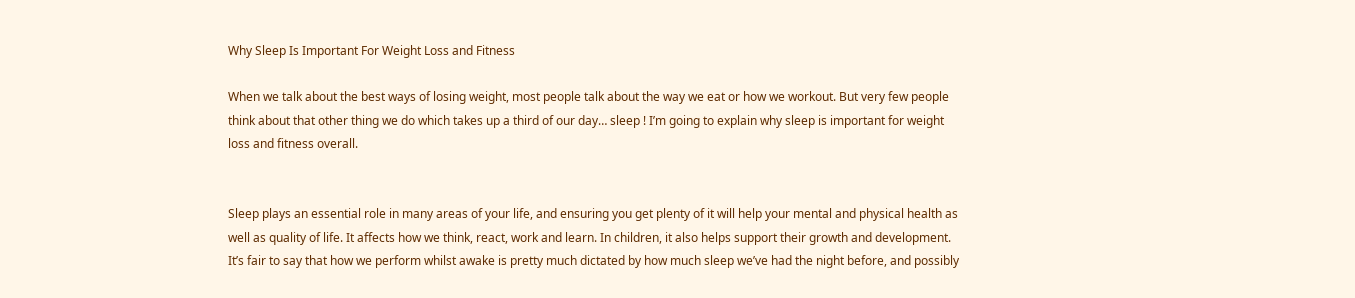Why Sleep Is Important For Weight Loss and Fitness

When we talk about the best ways of losing weight, most people talk about the way we eat or how we workout. But very few people think about that other thing we do which takes up a third of our day… sleep ! I’m going to explain why sleep is important for weight loss and fitness overall.


Sleep plays an essential role in many areas of your life, and ensuring you get plenty of it will help your mental and physical health as well as quality of life. It affects how we think, react, work and learn. In children, it also helps support their growth and development. It’s fair to say that how we perform whilst awake is pretty much dictated by how much sleep we’ve had the night before, and possibly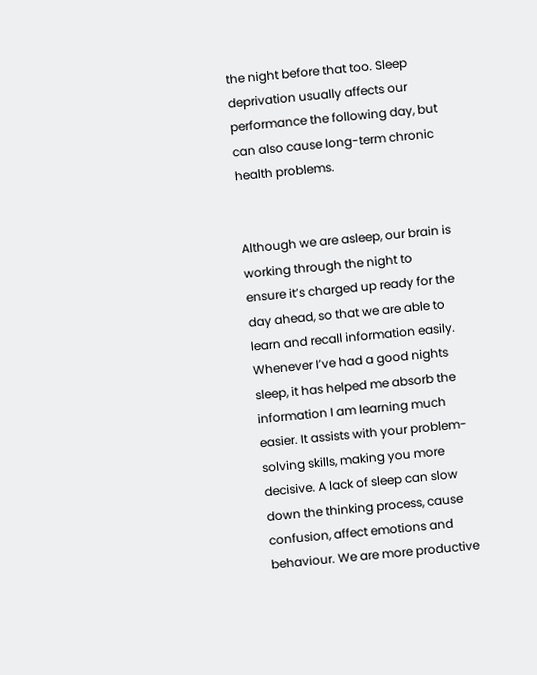the night before that too. Sleep deprivation usually affects our performance the following day, but can also cause long-term chronic health problems.


Although we are asleep, our brain is working through the night to ensure it’s charged up ready for the day ahead, so that we are able to learn and recall information easily. Whenever I’ve had a good nights sleep, it has helped me absorb the information I am learning much easier. It assists with your problem-solving skills, making you more decisive. A lack of sleep can slow down the thinking process, cause confusion, affect emotions and behaviour. We are more productive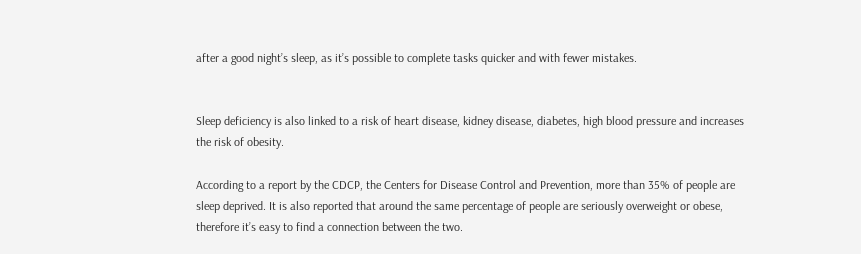after a good night’s sleep, as it’s possible to complete tasks quicker and with fewer mistakes.


Sleep deficiency is also linked to a risk of heart disease, kidney disease, diabetes, high blood pressure and increases the risk of obesity.

According to a report by the CDCP, the Centers for Disease Control and Prevention, more than 35% of people are sleep deprived. It is also reported that around the same percentage of people are seriously overweight or obese, therefore it’s easy to find a connection between the two.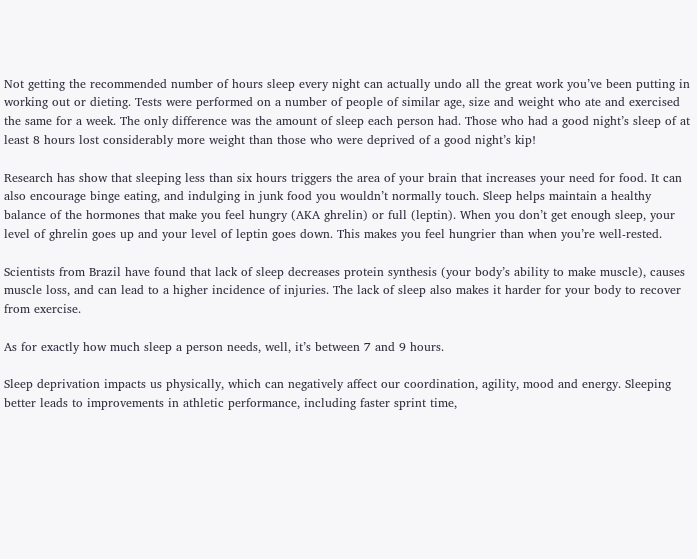Not getting the recommended number of hours sleep every night can actually undo all the great work you’ve been putting in working out or dieting. Tests were performed on a number of people of similar age, size and weight who ate and exercised the same for a week. The only difference was the amount of sleep each person had. Those who had a good night’s sleep of at least 8 hours lost considerably more weight than those who were deprived of a good night’s kip!

Research has show that sleeping less than six hours triggers the area of your brain that increases your need for food. It can also encourage binge eating, and indulging in junk food you wouldn’t normally touch. Sleep helps maintain a healthy balance of the hormones that make you feel hungry (AKA ghrelin) or full (leptin). When you don’t get enough sleep, your level of ghrelin goes up and your level of leptin goes down. This makes you feel hungrier than when you’re well-rested.

Scientists from Brazil have found that lack of sleep decreases protein synthesis (your body’s ability to make muscle), causes muscle loss, and can lead to a higher incidence of injuries. The lack of sleep also makes it harder for your body to recover from exercise.

As for exactly how much sleep a person needs, well, it’s between 7 and 9 hours.

Sleep deprivation impacts us physically, which can negatively affect our coordination, agility, mood and energy. Sleeping better leads to improvements in athletic performance, including faster sprint time,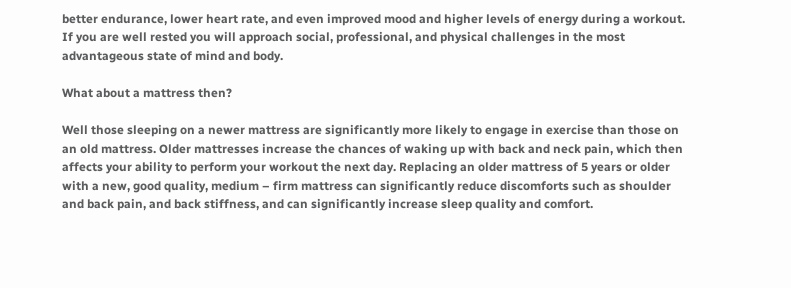better endurance, lower heart rate, and even improved mood and higher levels of energy during a workout. If you are well rested you will approach social, professional, and physical challenges in the most advantageous state of mind and body.

What about a mattress then?

Well those sleeping on a newer mattress are significantly more likely to engage in exercise than those on an old mattress. Older mattresses increase the chances of waking up with back and neck pain, which then affects your ability to perform your workout the next day. Replacing an older mattress of 5 years or older with a new, good quality, medium – firm mattress can significantly reduce discomforts such as shoulder and back pain, and back stiffness, and can significantly increase sleep quality and comfort.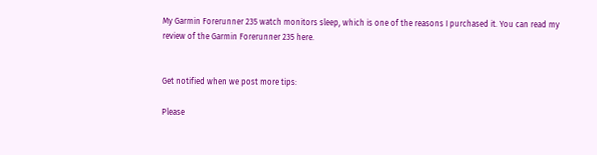My Garmin Forerunner 235 watch monitors sleep, which is one of the reasons I purchased it. You can read my review of the Garmin Forerunner 235 here.


Get notified when we post more tips:

Please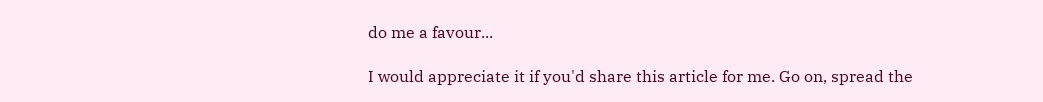do me a favour...

I would appreciate it if you'd share this article for me. Go on, spread the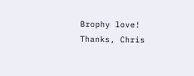Brophy love! Thanks, Chris